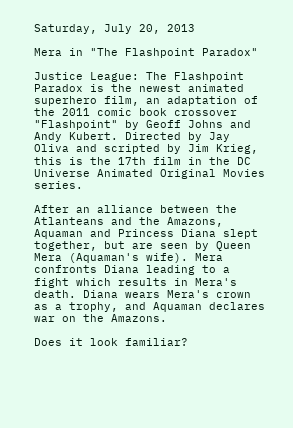Saturday, July 20, 2013

Mera in "The Flashpoint Paradox"

Justice League: The Flashpoint Paradox is the newest animated superhero film, an adaptation of the 2011 comic book crossover "Flashpoint" by Geoff Johns and Andy Kubert. Directed by Jay Oliva and scripted by Jim Krieg, this is the 17th film in the DC Universe Animated Original Movies series.

After an alliance between the Atlanteans and the Amazons, Aquaman and Princess Diana slept together, but are seen by Queen Mera (Aquaman's wife). Mera confronts Diana leading to a fight which results in Mera's death. Diana wears Mera's crown as a trophy, and Aquaman declares war on the Amazons.

Does it look familiar?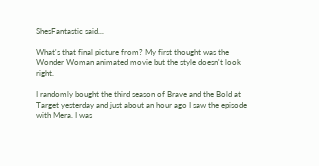ShesFantastic said...

What's that final picture from? My first thought was the Wonder Woman animated movie but the style doesn't look right.

I randomly bought the third season of Brave and the Bold at Target yesterday and just about an hour ago I saw the episode with Mera. I was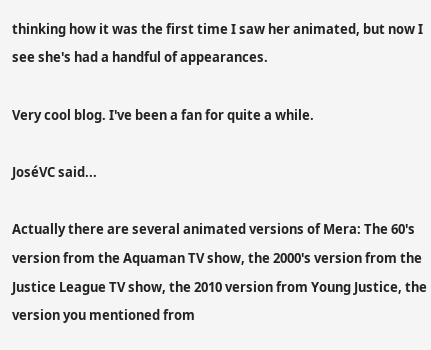thinking how it was the first time I saw her animated, but now I see she's had a handful of appearances.

Very cool blog. I've been a fan for quite a while.

JoséVC said...

Actually there are several animated versions of Mera: The 60's version from the Aquaman TV show, the 2000's version from the Justice League TV show, the 2010 version from Young Justice, the version you mentioned from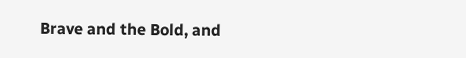Brave and the Bold, and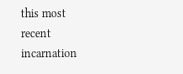this most recent incarnation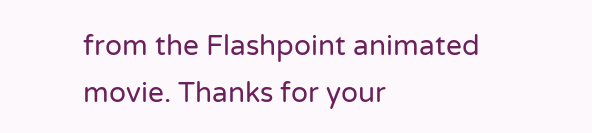from the Flashpoint animated movie. Thanks for your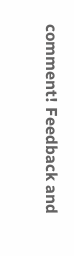comment! Feedback and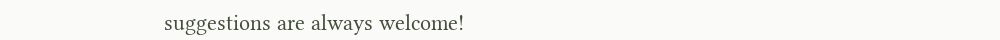suggestions are always welcome!